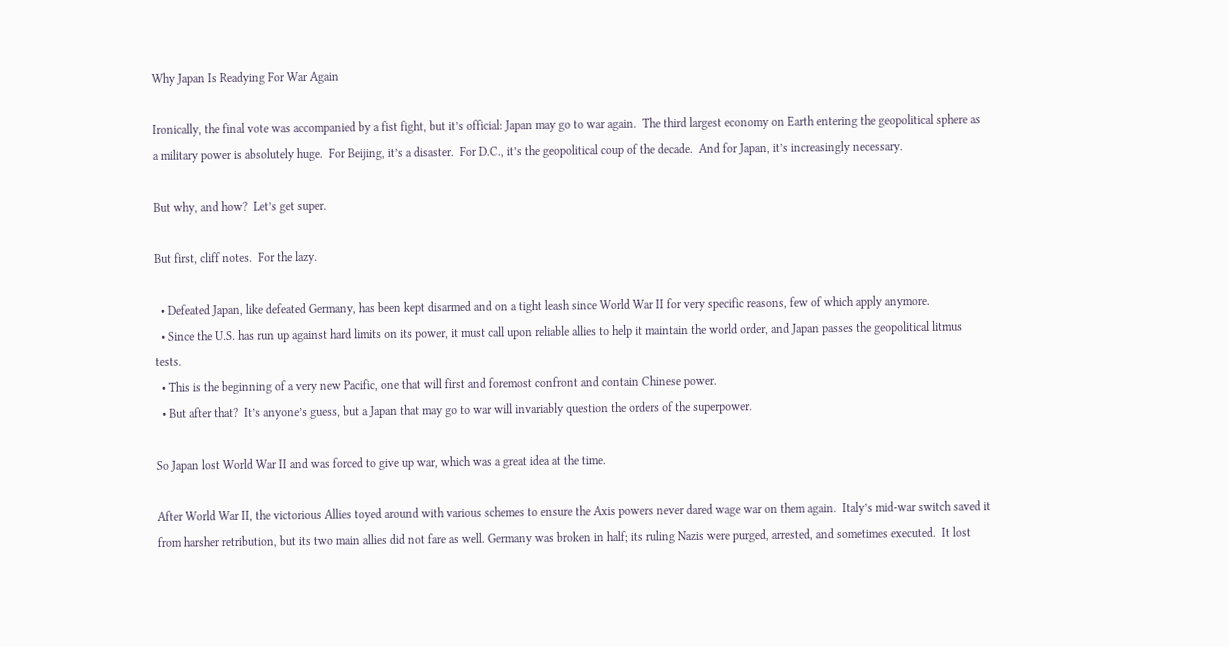Why Japan Is Readying For War Again

Ironically, the final vote was accompanied by a fist fight, but it’s official: Japan may go to war again.  The third largest economy on Earth entering the geopolitical sphere as a military power is absolutely huge.  For Beijing, it’s a disaster.  For D.C., it’s the geopolitical coup of the decade.  And for Japan, it’s increasingly necessary.

But why, and how?  Let’s get super.

But first, cliff notes.  For the lazy.

  • Defeated Japan, like defeated Germany, has been kept disarmed and on a tight leash since World War II for very specific reasons, few of which apply anymore.
  • Since the U.S. has run up against hard limits on its power, it must call upon reliable allies to help it maintain the world order, and Japan passes the geopolitical litmus tests.
  • This is the beginning of a very new Pacific, one that will first and foremost confront and contain Chinese power.
  • But after that?  It’s anyone’s guess, but a Japan that may go to war will invariably question the orders of the superpower.

So Japan lost World War II and was forced to give up war, which was a great idea at the time.

After World War II, the victorious Allies toyed around with various schemes to ensure the Axis powers never dared wage war on them again.  Italy’s mid-war switch saved it from harsher retribution, but its two main allies did not fare as well. Germany was broken in half; its ruling Nazis were purged, arrested, and sometimes executed.  It lost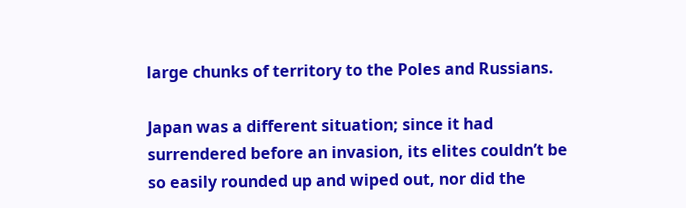large chunks of territory to the Poles and Russians.

Japan was a different situation; since it had surrendered before an invasion, its elites couldn’t be so easily rounded up and wiped out, nor did the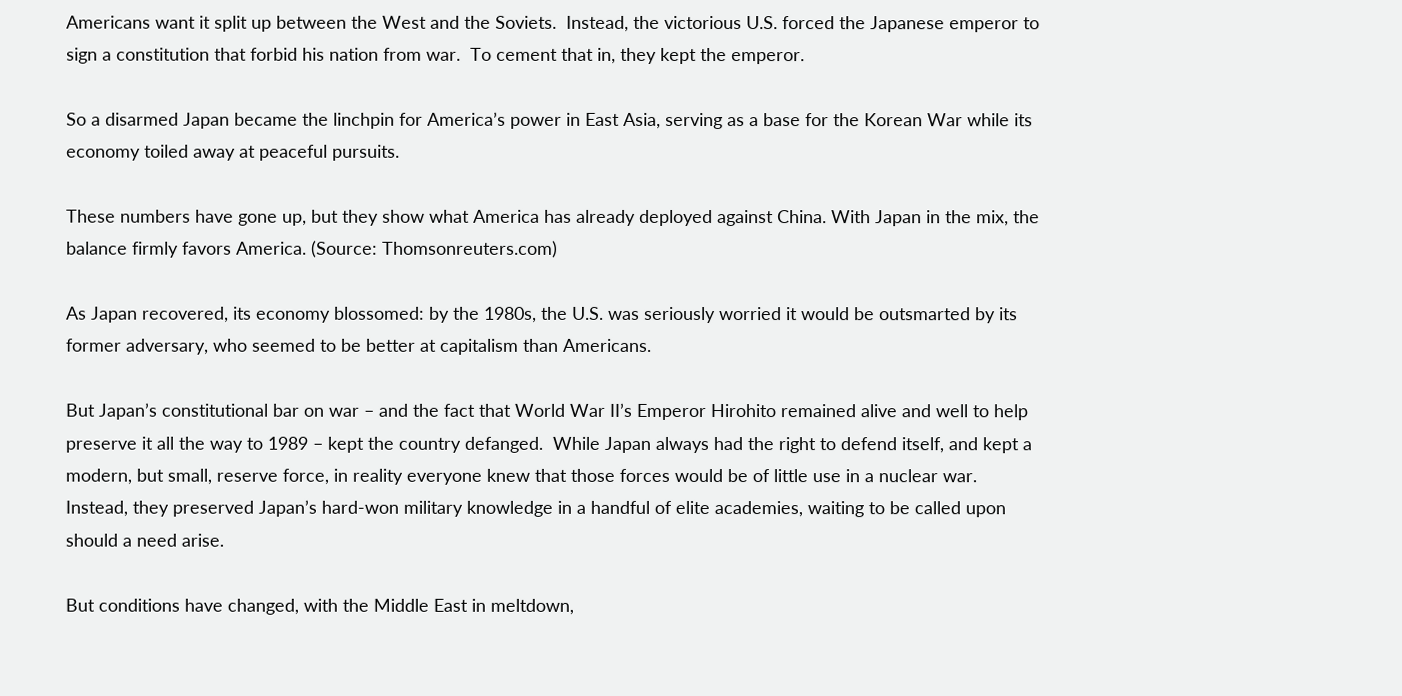Americans want it split up between the West and the Soviets.  Instead, the victorious U.S. forced the Japanese emperor to sign a constitution that forbid his nation from war.  To cement that in, they kept the emperor.

So a disarmed Japan became the linchpin for America’s power in East Asia, serving as a base for the Korean War while its economy toiled away at peaceful pursuits.

These numbers have gone up, but they show what America has already deployed against China. With Japan in the mix, the balance firmly favors America. (Source: Thomsonreuters.com)

As Japan recovered, its economy blossomed: by the 1980s, the U.S. was seriously worried it would be outsmarted by its former adversary, who seemed to be better at capitalism than Americans.

But Japan’s constitutional bar on war – and the fact that World War II’s Emperor Hirohito remained alive and well to help preserve it all the way to 1989 – kept the country defanged.  While Japan always had the right to defend itself, and kept a modern, but small, reserve force, in reality everyone knew that those forces would be of little use in a nuclear war.  Instead, they preserved Japan’s hard-won military knowledge in a handful of elite academies, waiting to be called upon should a need arise.

But conditions have changed, with the Middle East in meltdown,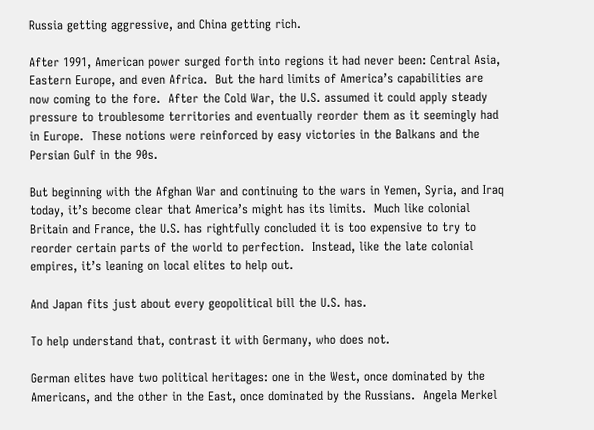Russia getting aggressive, and China getting rich.

After 1991, American power surged forth into regions it had never been: Central Asia, Eastern Europe, and even Africa.  But the hard limits of America’s capabilities are now coming to the fore.  After the Cold War, the U.S. assumed it could apply steady pressure to troublesome territories and eventually reorder them as it seemingly had in Europe.  These notions were reinforced by easy victories in the Balkans and the Persian Gulf in the 90s.

But beginning with the Afghan War and continuing to the wars in Yemen, Syria, and Iraq today, it’s become clear that America’s might has its limits.  Much like colonial Britain and France, the U.S. has rightfully concluded it is too expensive to try to reorder certain parts of the world to perfection.  Instead, like the late colonial empires, it’s leaning on local elites to help out.

And Japan fits just about every geopolitical bill the U.S. has.

To help understand that, contrast it with Germany, who does not.

German elites have two political heritages: one in the West, once dominated by the Americans, and the other in the East, once dominated by the Russians.  Angela Merkel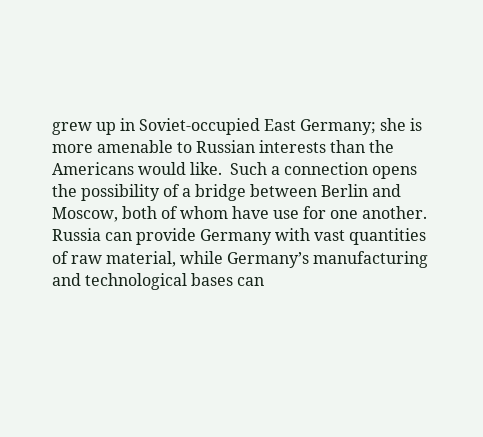grew up in Soviet-occupied East Germany; she is more amenable to Russian interests than the Americans would like.  Such a connection opens the possibility of a bridge between Berlin and Moscow, both of whom have use for one another.  Russia can provide Germany with vast quantities of raw material, while Germany’s manufacturing and technological bases can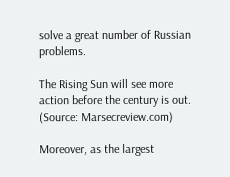solve a great number of Russian problems.

The Rising Sun will see more action before the century is out. (Source: Marsecreview.com)

Moreover, as the largest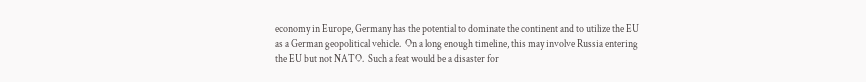economy in Europe, Germany has the potential to dominate the continent and to utilize the EU as a German geopolitical vehicle.  On a long enough timeline, this may involve Russia entering the EU but not NATO.  Such a feat would be a disaster for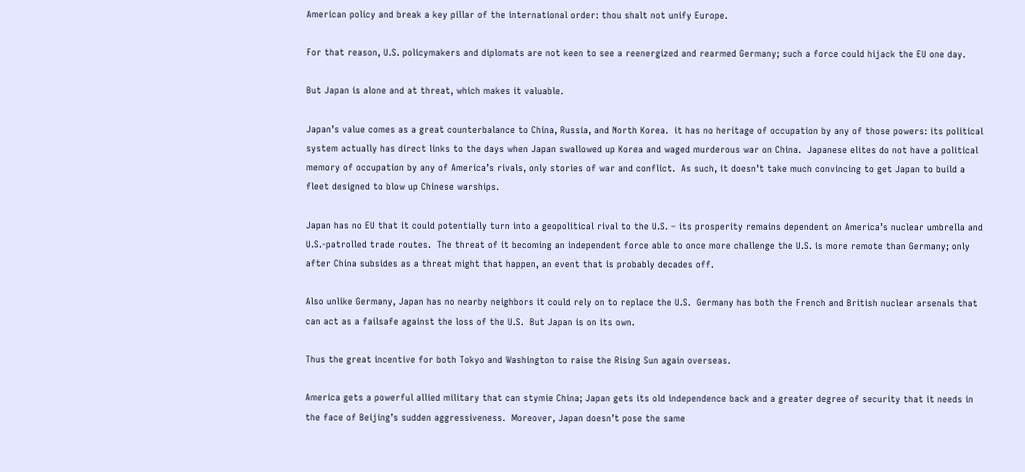American policy and break a key pillar of the international order: thou shalt not unify Europe.

For that reason, U.S. policymakers and diplomats are not keen to see a reenergized and rearmed Germany; such a force could hijack the EU one day.

But Japan is alone and at threat, which makes it valuable.

Japan’s value comes as a great counterbalance to China, Russia, and North Korea.  it has no heritage of occupation by any of those powers: its political system actually has direct links to the days when Japan swallowed up Korea and waged murderous war on China.  Japanese elites do not have a political memory of occupation by any of America’s rivals, only stories of war and conflict.  As such, it doesn’t take much convincing to get Japan to build a fleet designed to blow up Chinese warships.

Japan has no EU that it could potentially turn into a geopolitical rival to the U.S. – its prosperity remains dependent on America’s nuclear umbrella and U.S.-patrolled trade routes.  The threat of it becoming an independent force able to once more challenge the U.S. is more remote than Germany; only after China subsides as a threat might that happen, an event that is probably decades off.

Also unlike Germany, Japan has no nearby neighbors it could rely on to replace the U.S.  Germany has both the French and British nuclear arsenals that can act as a failsafe against the loss of the U.S.  But Japan is on its own.

Thus the great incentive for both Tokyo and Washington to raise the Rising Sun again overseas.

America gets a powerful allied military that can stymie China; Japan gets its old independence back and a greater degree of security that it needs in the face of Beijing’s sudden aggressiveness.  Moreover, Japan doesn’t pose the same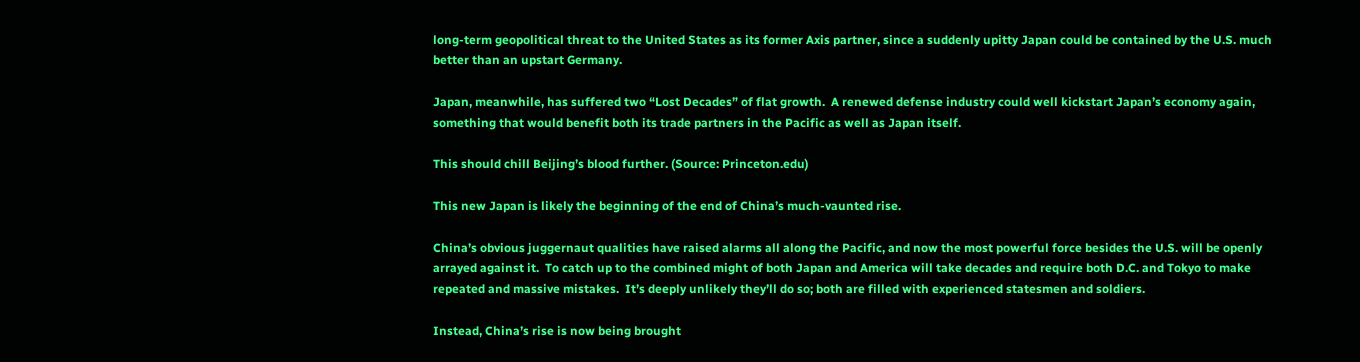long-term geopolitical threat to the United States as its former Axis partner, since a suddenly upitty Japan could be contained by the U.S. much better than an upstart Germany.

Japan, meanwhile, has suffered two “Lost Decades” of flat growth.  A renewed defense industry could well kickstart Japan’s economy again, something that would benefit both its trade partners in the Pacific as well as Japan itself.

This should chill Beijing’s blood further. (Source: Princeton.edu)

This new Japan is likely the beginning of the end of China’s much-vaunted rise.

China’s obvious juggernaut qualities have raised alarms all along the Pacific, and now the most powerful force besides the U.S. will be openly arrayed against it.  To catch up to the combined might of both Japan and America will take decades and require both D.C. and Tokyo to make repeated and massive mistakes.  It’s deeply unlikely they’ll do so; both are filled with experienced statesmen and soldiers.

Instead, China’s rise is now being brought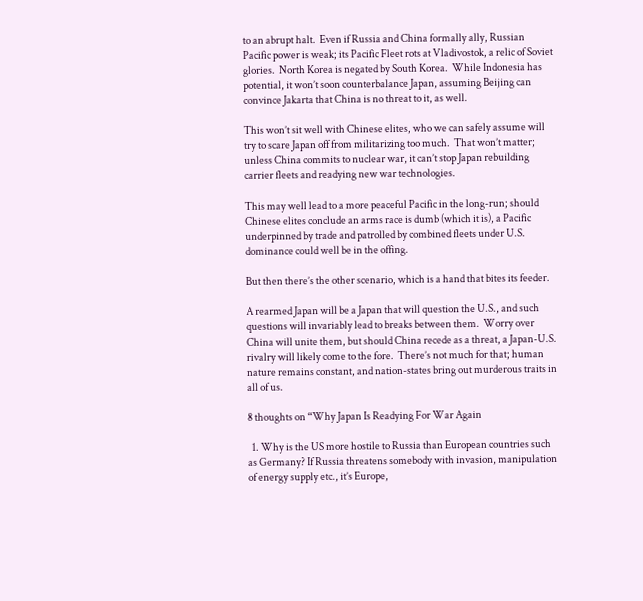to an abrupt halt.  Even if Russia and China formally ally, Russian Pacific power is weak; its Pacific Fleet rots at Vladivostok, a relic of Soviet glories.  North Korea is negated by South Korea.  While Indonesia has potential, it won’t soon counterbalance Japan, assuming Beijing can convince Jakarta that China is no threat to it, as well.

This won’t sit well with Chinese elites, who we can safely assume will try to scare Japan off from militarizing too much.  That won’t matter; unless China commits to nuclear war, it can’t stop Japan rebuilding carrier fleets and readying new war technologies.

This may well lead to a more peaceful Pacific in the long-run; should Chinese elites conclude an arms race is dumb (which it is), a Pacific underpinned by trade and patrolled by combined fleets under U.S. dominance could well be in the offing.

But then there’s the other scenario, which is a hand that bites its feeder.

A rearmed Japan will be a Japan that will question the U.S., and such questions will invariably lead to breaks between them.  Worry over China will unite them, but should China recede as a threat, a Japan-U.S. rivalry will likely come to the fore.  There’s not much for that; human nature remains constant, and nation-states bring out murderous traits in all of us.

8 thoughts on “Why Japan Is Readying For War Again

  1. Why is the US more hostile to Russia than European countries such as Germany? If Russia threatens somebody with invasion, manipulation of energy supply etc., it’s Europe,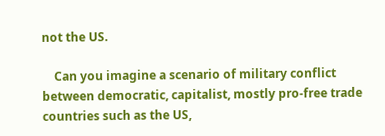not the US.

    Can you imagine a scenario of military conflict between democratic, capitalist, mostly pro-free trade countries such as the US,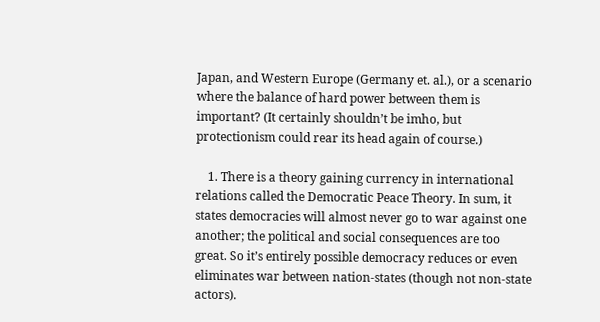Japan, and Western Europe (Germany et. al.), or a scenario where the balance of hard power between them is important? (It certainly shouldn’t be imho, but protectionism could rear its head again of course.)

    1. There is a theory gaining currency in international relations called the Democratic Peace Theory. In sum, it states democracies will almost never go to war against one another; the political and social consequences are too great. So it’s entirely possible democracy reduces or even eliminates war between nation-states (though not non-state actors).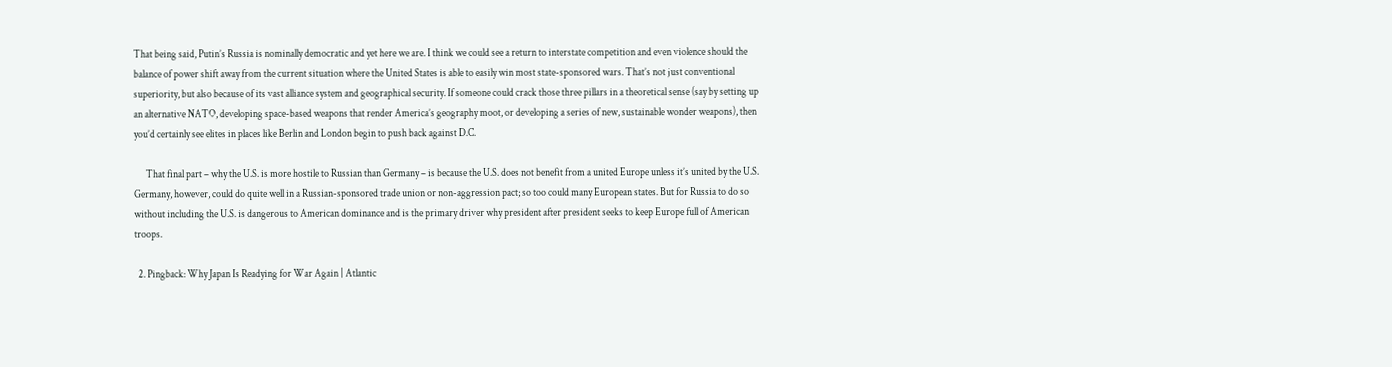That being said, Putin’s Russia is nominally democratic and yet here we are. I think we could see a return to interstate competition and even violence should the balance of power shift away from the current situation where the United States is able to easily win most state-sponsored wars. That’s not just conventional superiority, but also because of its vast alliance system and geographical security. If someone could crack those three pillars in a theoretical sense (say by setting up an alternative NATO, developing space-based weapons that render America’s geography moot, or developing a series of new, sustainable wonder weapons), then you’d certainly see elites in places like Berlin and London begin to push back against D.C.

      That final part – why the U.S. is more hostile to Russian than Germany – is because the U.S. does not benefit from a united Europe unless it’s united by the U.S. Germany, however, could do quite well in a Russian-sponsored trade union or non-aggression pact; so too could many European states. But for Russia to do so without including the U.S. is dangerous to American dominance and is the primary driver why president after president seeks to keep Europe full of American troops.

  2. Pingback: Why Japan Is Readying for War Again | Atlantic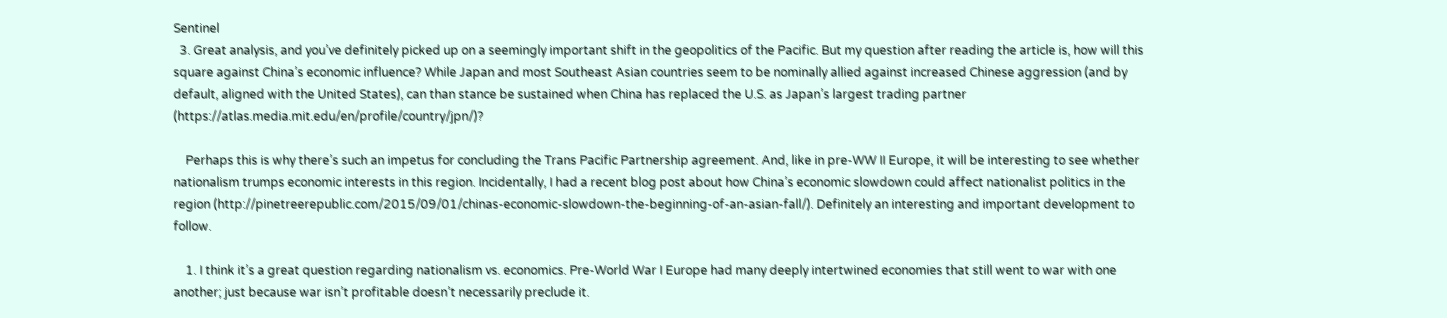Sentinel
  3. Great analysis, and you’ve definitely picked up on a seemingly important shift in the geopolitics of the Pacific. But my question after reading the article is, how will this square against China’s economic influence? While Japan and most Southeast Asian countries seem to be nominally allied against increased Chinese aggression (and by default, aligned with the United States), can than stance be sustained when China has replaced the U.S. as Japan’s largest trading partner (https://atlas.media.mit.edu/en/profile/country/jpn/)?

    Perhaps this is why there’s such an impetus for concluding the Trans Pacific Partnership agreement. And, like in pre-WW II Europe, it will be interesting to see whether nationalism trumps economic interests in this region. Incidentally, I had a recent blog post about how China’s economic slowdown could affect nationalist politics in the region (http://pinetreerepublic.com/2015/09/01/chinas-economic-slowdown-the-beginning-of-an-asian-fall/). Definitely an interesting and important development to follow.

    1. I think it’s a great question regarding nationalism vs. economics. Pre-World War I Europe had many deeply intertwined economies that still went to war with one another; just because war isn’t profitable doesn’t necessarily preclude it.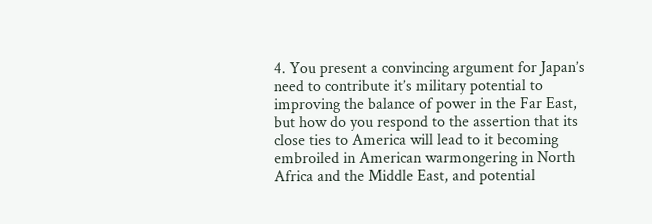4. You present a convincing argument for Japan’s need to contribute it’s military potential to improving the balance of power in the Far East, but how do you respond to the assertion that its close ties to America will lead to it becoming embroiled in American warmongering in North Africa and the Middle East, and potential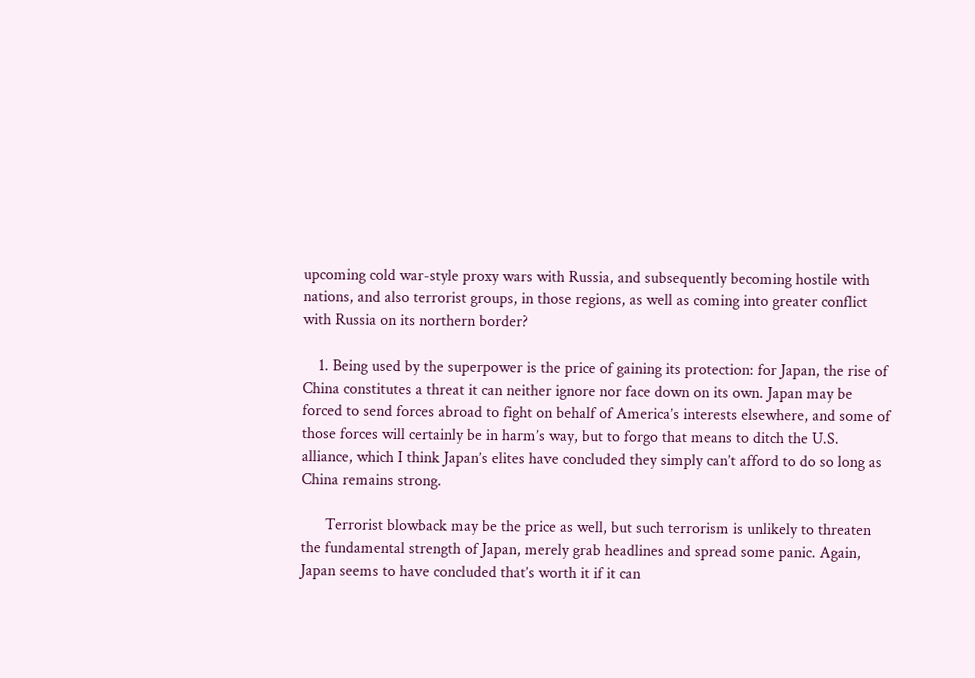upcoming cold war-style proxy wars with Russia, and subsequently becoming hostile with nations, and also terrorist groups, in those regions, as well as coming into greater conflict with Russia on its northern border?

    1. Being used by the superpower is the price of gaining its protection: for Japan, the rise of China constitutes a threat it can neither ignore nor face down on its own. Japan may be forced to send forces abroad to fight on behalf of America’s interests elsewhere, and some of those forces will certainly be in harm’s way, but to forgo that means to ditch the U.S. alliance, which I think Japan’s elites have concluded they simply can’t afford to do so long as China remains strong.

      Terrorist blowback may be the price as well, but such terrorism is unlikely to threaten the fundamental strength of Japan, merely grab headlines and spread some panic. Again, Japan seems to have concluded that’s worth it if it can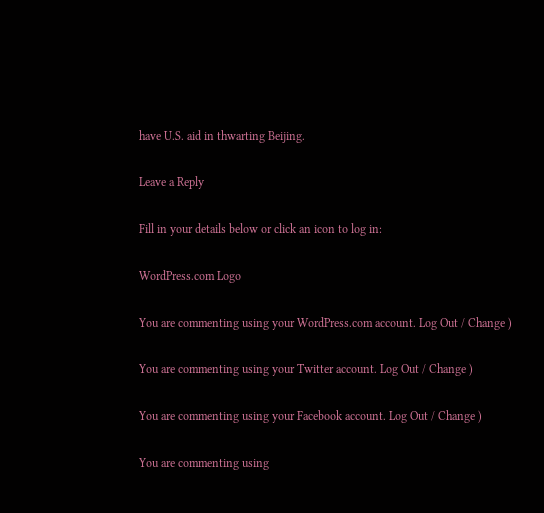have U.S. aid in thwarting Beijing.

Leave a Reply

Fill in your details below or click an icon to log in:

WordPress.com Logo

You are commenting using your WordPress.com account. Log Out / Change )

You are commenting using your Twitter account. Log Out / Change )

You are commenting using your Facebook account. Log Out / Change )

You are commenting using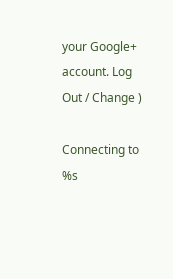your Google+ account. Log Out / Change )

Connecting to %s